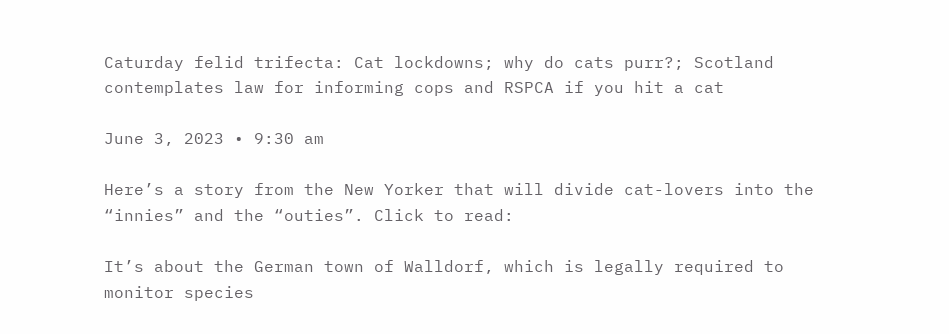Caturday felid trifecta: Cat lockdowns; why do cats purr?; Scotland contemplates law for informing cops and RSPCA if you hit a cat

June 3, 2023 • 9:30 am

Here’s a story from the New Yorker that will divide cat-lovers into the “innies” and the “outies”. Click to read:

It’s about the German town of Walldorf, which is legally required to monitor species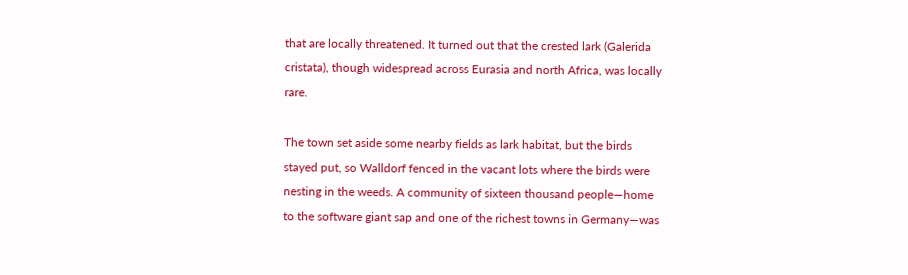that are locally threatened. It turned out that the crested lark (Galerida cristata), though widespread across Eurasia and north Africa, was locally rare.

The town set aside some nearby fields as lark habitat, but the birds stayed put, so Walldorf fenced in the vacant lots where the birds were nesting in the weeds. A community of sixteen thousand people—home to the software giant sap and one of the richest towns in Germany—was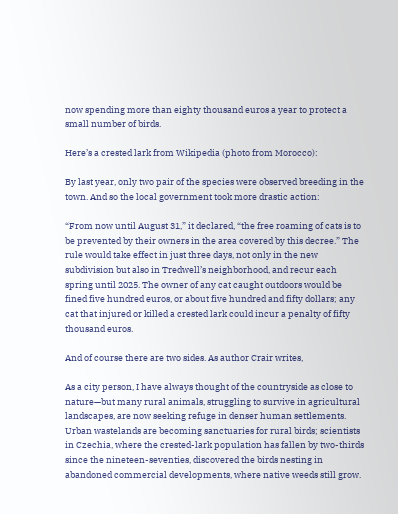now spending more than eighty thousand euros a year to protect a small number of birds.

Here’s a crested lark from Wikipedia (photo from Morocco):

By last year, only two pair of the species were observed breeding in the town. And so the local government took more drastic action:

“From now until August 31,” it declared, “the free roaming of cats is to be prevented by their owners in the area covered by this decree.” The rule would take effect in just three days, not only in the new subdivision but also in Tredwell’s neighborhood, and recur each spring until 2025. The owner of any cat caught outdoors would be fined five hundred euros, or about five hundred and fifty dollars; any cat that injured or killed a crested lark could incur a penalty of fifty thousand euros.

And of course there are two sides. As author Crair writes,

As a city person, I have always thought of the countryside as close to nature—but many rural animals, struggling to survive in agricultural landscapes, are now seeking refuge in denser human settlements. Urban wastelands are becoming sanctuaries for rural birds; scientists in Czechia, where the crested-lark population has fallen by two-thirds since the nineteen-seventies, discovered the birds nesting in abandoned commercial developments, where native weeds still grow.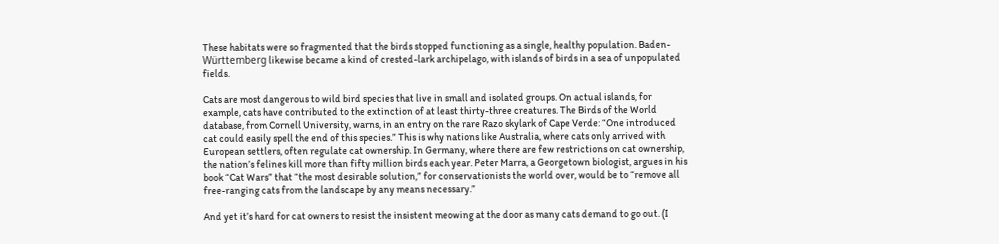These habitats were so fragmented that the birds stopped functioning as a single, healthy population. Baden-Württemberg likewise became a kind of crested-lark archipelago, with islands of birds in a sea of unpopulated fields.

Cats are most dangerous to wild bird species that live in small and isolated groups. On actual islands, for example, cats have contributed to the extinction of at least thirty-three creatures. The Birds of the World database, from Cornell University, warns, in an entry on the rare Razo skylark of Cape Verde: “One introduced cat could easily spell the end of this species.” This is why nations like Australia, where cats only arrived with European settlers, often regulate cat ownership. In Germany, where there are few restrictions on cat ownership, the nation’s felines kill more than fifty million birds each year. Peter Marra, a Georgetown biologist, argues in his book “Cat Wars” that “the most desirable solution,” for conservationists the world over, would be to “remove all free-ranging cats from the landscape by any means necessary.”

And yet it’s hard for cat owners to resist the insistent meowing at the door as many cats demand to go out. (I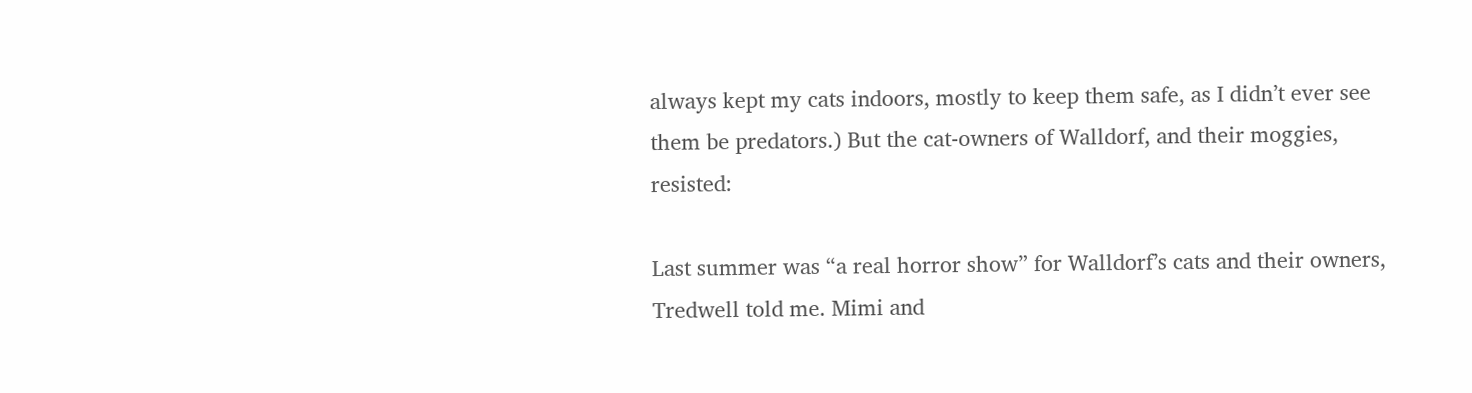always kept my cats indoors, mostly to keep them safe, as I didn’t ever see them be predators.) But the cat-owners of Walldorf, and their moggies, resisted:

Last summer was “a real horror show” for Walldorf’s cats and their owners, Tredwell told me. Mimi and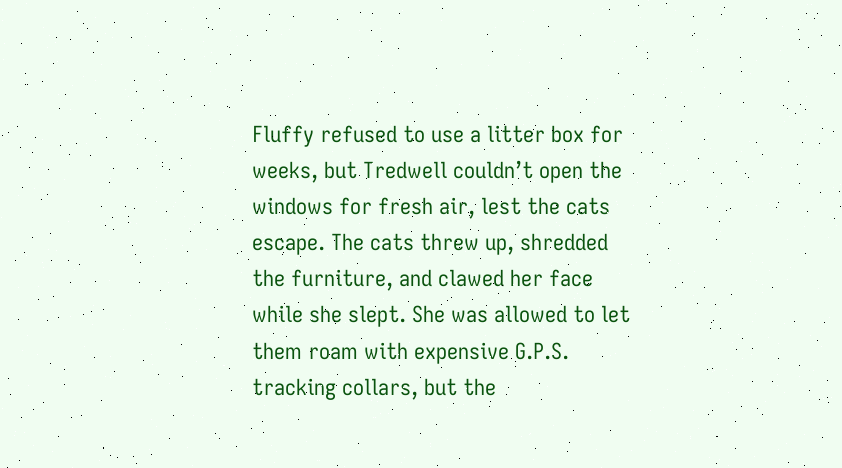Fluffy refused to use a litter box for weeks, but Tredwell couldn’t open the windows for fresh air, lest the cats escape. The cats threw up, shredded the furniture, and clawed her face while she slept. She was allowed to let them roam with expensive G.P.S. tracking collars, but the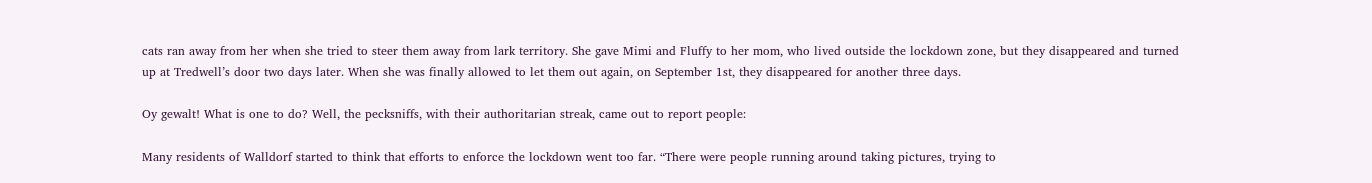cats ran away from her when she tried to steer them away from lark territory. She gave Mimi and Fluffy to her mom, who lived outside the lockdown zone, but they disappeared and turned up at Tredwell’s door two days later. When she was finally allowed to let them out again, on September 1st, they disappeared for another three days.

Oy gewalt! What is one to do? Well, the pecksniffs, with their authoritarian streak, came out to report people:

Many residents of Walldorf started to think that efforts to enforce the lockdown went too far. “There were people running around taking pictures, trying to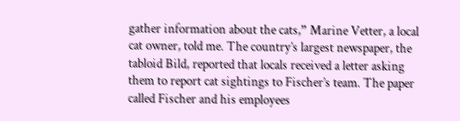gather information about the cats,” Marine Vetter, a local cat owner, told me. The country’s largest newspaper, the tabloid Bild, reported that locals received a letter asking them to report cat sightings to Fischer’s team. The paper called Fischer and his employees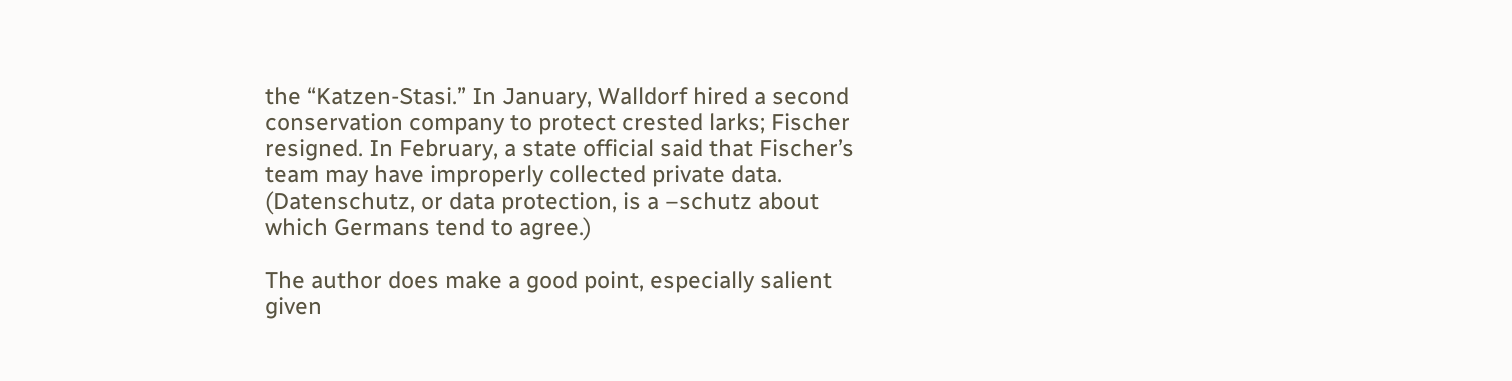the “Katzen-Stasi.” In January, Walldorf hired a second conservation company to protect crested larks; Fischer resigned. In February, a state official said that Fischer’s team may have improperly collected private data. (Datenschutz, or data protection, is a –schutz about which Germans tend to agree.)

The author does make a good point, especially salient given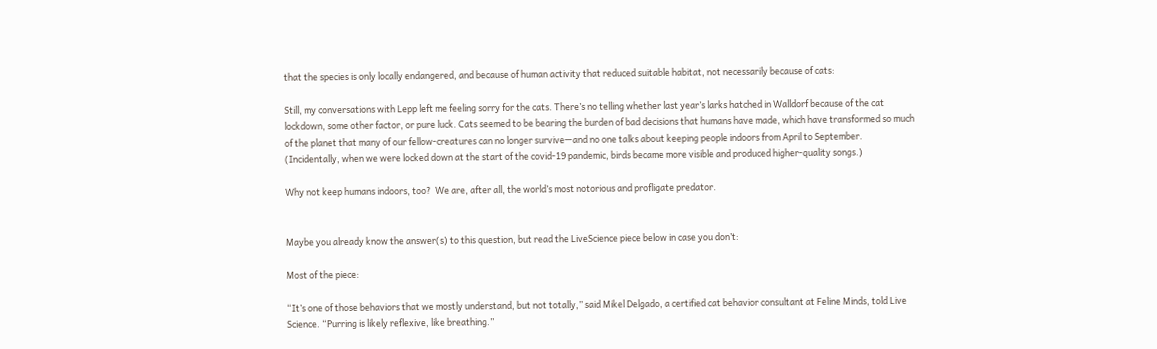that the species is only locally endangered, and because of human activity that reduced suitable habitat, not necessarily because of cats:

Still, my conversations with Lepp left me feeling sorry for the cats. There’s no telling whether last year’s larks hatched in Walldorf because of the cat lockdown, some other factor, or pure luck. Cats seemed to be bearing the burden of bad decisions that humans have made, which have transformed so much of the planet that many of our fellow-creatures can no longer survive—and no one talks about keeping people indoors from April to September. (Incidentally, when we were locked down at the start of the covid-19 pandemic, birds became more visible and produced higher-quality songs.)

Why not keep humans indoors, too?  We are, after all, the world’s most notorious and profligate predator.


Maybe you already know the answer(s) to this question, but read the LiveScience piece below in case you don’t:

Most of the piece:

“It’s one of those behaviors that we mostly understand, but not totally,” said Mikel Delgado, a certified cat behavior consultant at Feline Minds, told Live Science. “Purring is likely reflexive, like breathing.”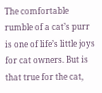The comfortable rumble of a cat’s purr is one of life’s little joys for cat owners. But is that true for the cat,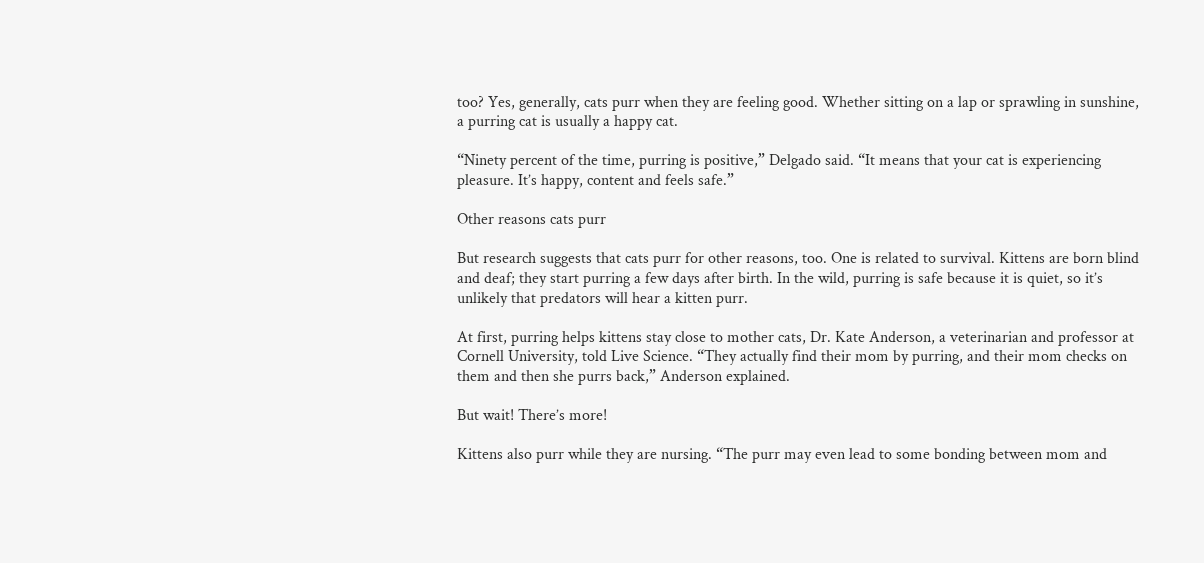too? Yes, generally, cats purr when they are feeling good. Whether sitting on a lap or sprawling in sunshine, a purring cat is usually a happy cat.

“Ninety percent of the time, purring is positive,” Delgado said. “It means that your cat is experiencing pleasure. It’s happy, content and feels safe.”

Other reasons cats purr

But research suggests that cats purr for other reasons, too. One is related to survival. Kittens are born blind and deaf; they start purring a few days after birth. In the wild, purring is safe because it is quiet, so it’s unlikely that predators will hear a kitten purr.

At first, purring helps kittens stay close to mother cats, Dr. Kate Anderson, a veterinarian and professor at Cornell University, told Live Science. “They actually find their mom by purring, and their mom checks on them and then she purrs back,” Anderson explained.

But wait! There’s more!

Kittens also purr while they are nursing. “The purr may even lead to some bonding between mom and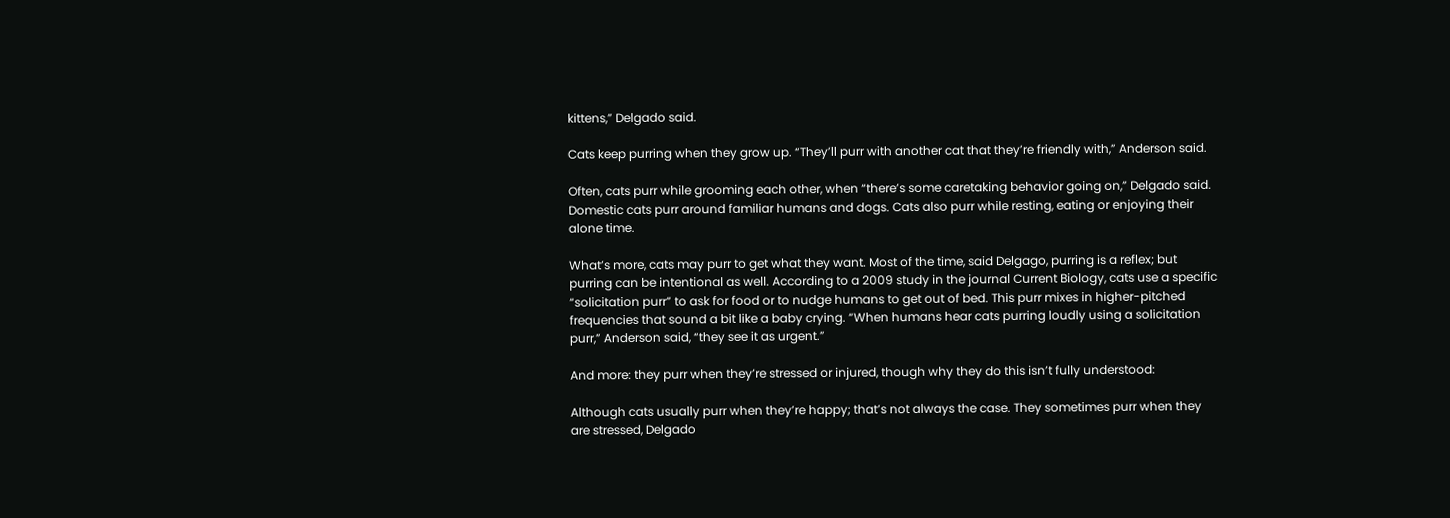kittens,” Delgado said.

Cats keep purring when they grow up. “They’ll purr with another cat that they’re friendly with,” Anderson said.

Often, cats purr while grooming each other, when “there’s some caretaking behavior going on,” Delgado said. Domestic cats purr around familiar humans and dogs. Cats also purr while resting, eating or enjoying their alone time.

What’s more, cats may purr to get what they want. Most of the time, said Delgago, purring is a reflex; but purring can be intentional as well. According to a 2009 study in the journal Current Biology, cats use a specific “solicitation purr” to ask for food or to nudge humans to get out of bed. This purr mixes in higher-pitched frequencies that sound a bit like a baby crying. “When humans hear cats purring loudly using a solicitation purr,” Anderson said, “they see it as urgent.”

And more: they purr when they’re stressed or injured, though why they do this isn’t fully understood:

Although cats usually purr when they’re happy; that’s not always the case. They sometimes purr when they are stressed, Delgado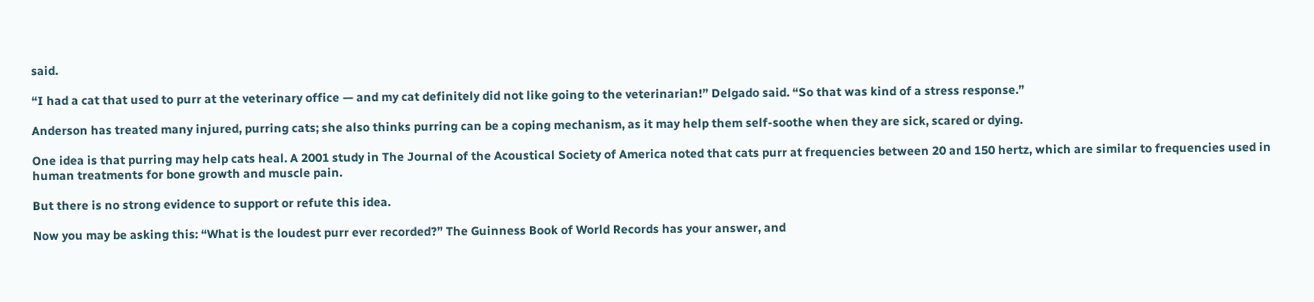said.

“I had a cat that used to purr at the veterinary office — and my cat definitely did not like going to the veterinarian!” Delgado said. “So that was kind of a stress response.”

Anderson has treated many injured, purring cats; she also thinks purring can be a coping mechanism, as it may help them self-soothe when they are sick, scared or dying.

One idea is that purring may help cats heal. A 2001 study in The Journal of the Acoustical Society of America noted that cats purr at frequencies between 20 and 150 hertz, which are similar to frequencies used in human treatments for bone growth and muscle pain.

But there is no strong evidence to support or refute this idea.

Now you may be asking this: “What is the loudest purr ever recorded?” The Guinness Book of World Records has your answer, and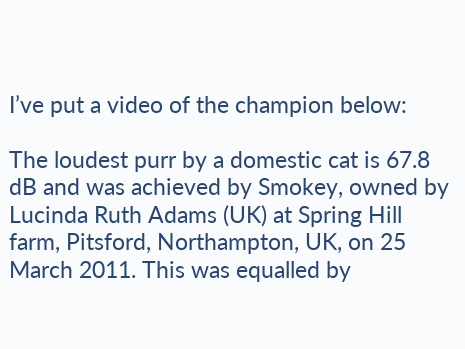I’ve put a video of the champion below:

The loudest purr by a domestic cat is 67.8 dB and was achieved by Smokey, owned by Lucinda Ruth Adams (UK) at Spring Hill farm, Pitsford, Northampton, UK, on 25 March 2011. This was equalled by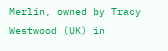Merlin, owned by Tracy Westwood (UK) in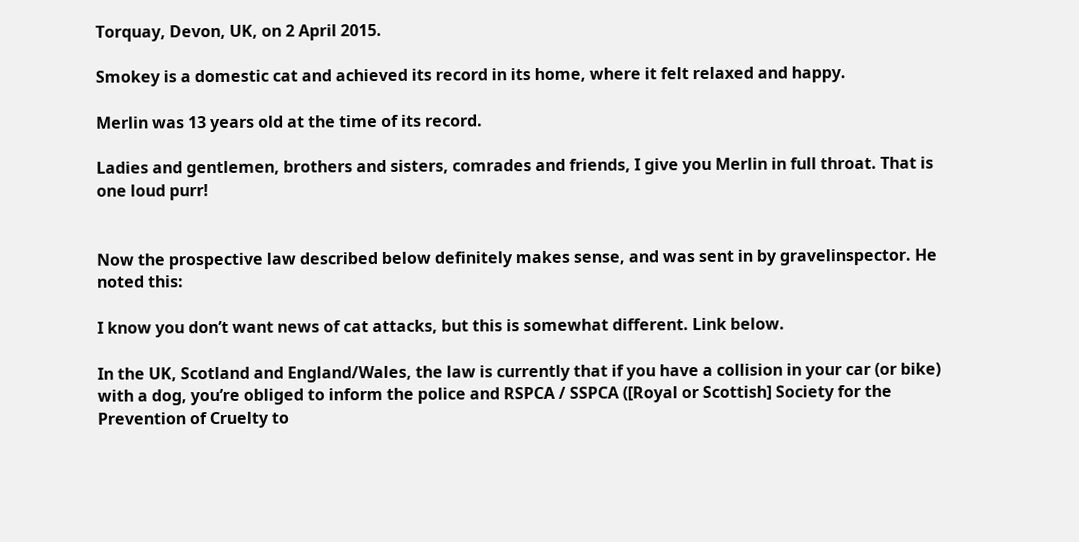Torquay, Devon, UK, on 2 April 2015.

Smokey is a domestic cat and achieved its record in its home, where it felt relaxed and happy.

Merlin was 13 years old at the time of its record.

Ladies and gentlemen, brothers and sisters, comrades and friends, I give you Merlin in full throat. That is one loud purr!


Now the prospective law described below definitely makes sense, and was sent in by gravelinspector. He noted this:

I know you don’t want news of cat attacks, but this is somewhat different. Link below.

In the UK, Scotland and England/Wales, the law is currently that if you have a collision in your car (or bike) with a dog, you’re obliged to inform the police and RSPCA / SSPCA ([Royal or Scottish] Society for the Prevention of Cruelty to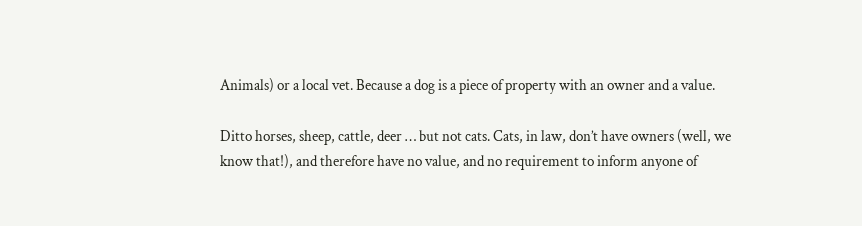Animals) or a local vet. Because a dog is a piece of property with an owner and a value.

Ditto horses, sheep, cattle, deer … but not cats. Cats, in law, don’t have owners (well, we know that!), and therefore have no value, and no requirement to inform anyone of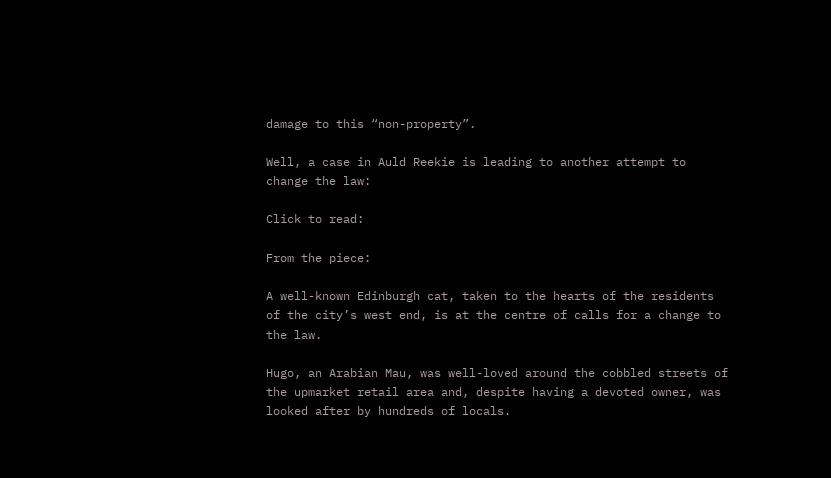damage to this “non-property”.

Well, a case in Auld Reekie is leading to another attempt to change the law:

Click to read:

From the piece:

A well-known Edinburgh cat, taken to the hearts of the residents of the city’s west end, is at the centre of calls for a change to the law.

Hugo, an Arabian Mau, was well-loved around the cobbled streets of the upmarket retail area and, despite having a devoted owner, was looked after by hundreds of locals.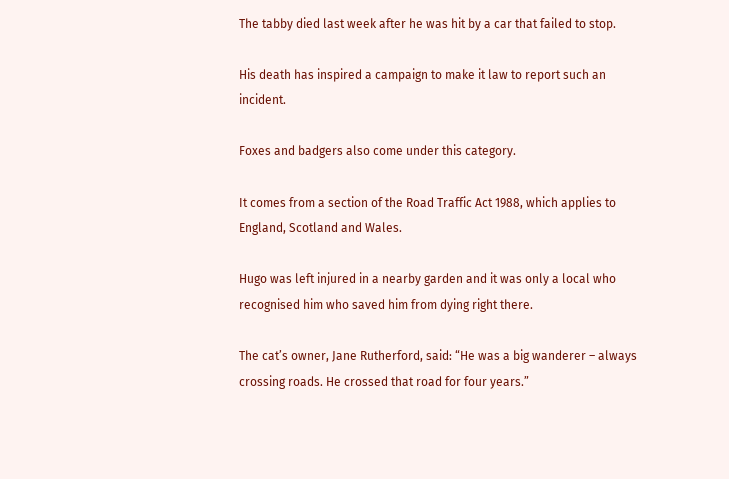The tabby died last week after he was hit by a car that failed to stop.

His death has inspired a campaign to make it law to report such an incident.

Foxes and badgers also come under this category.

It comes from a section of the Road Traffic Act 1988, which applies to England, Scotland and Wales.

Hugo was left injured in a nearby garden and it was only a local who recognised him who saved him from dying right there.

The cat’s owner, Jane Rutherford, said: “He was a big wanderer – always crossing roads. He crossed that road for four years.”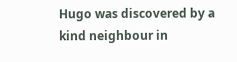Hugo was discovered by a kind neighbour in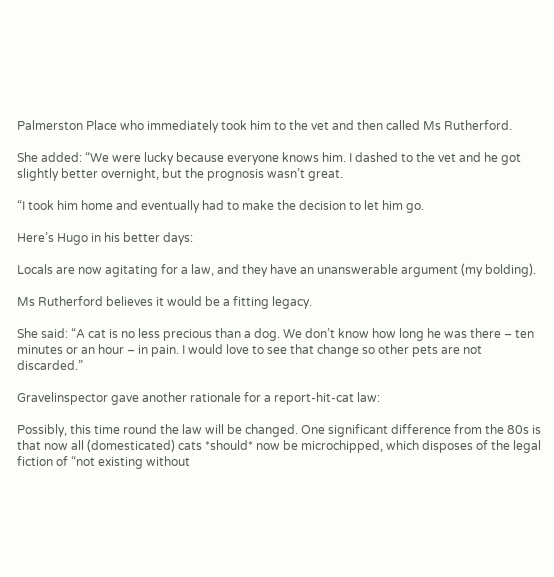Palmerston Place who immediately took him to the vet and then called Ms Rutherford.

She added: “We were lucky because everyone knows him. I dashed to the vet and he got slightly better overnight, but the prognosis wasn’t great.

“I took him home and eventually had to make the decision to let him go.

Here’s Hugo in his better days:

Locals are now agitating for a law, and they have an unanswerable argument (my bolding).

Ms Rutherford believes it would be a fitting legacy.

She said: “A cat is no less precious than a dog. We don’t know how long he was there – ten minutes or an hour – in pain. I would love to see that change so other pets are not discarded.”

Gravelinspector gave another rationale for a report-hit-cat law:

Possibly, this time round the law will be changed. One significant difference from the 80s is that now all (domesticated) cats *should* now be microchipped, which disposes of the legal fiction of “not existing without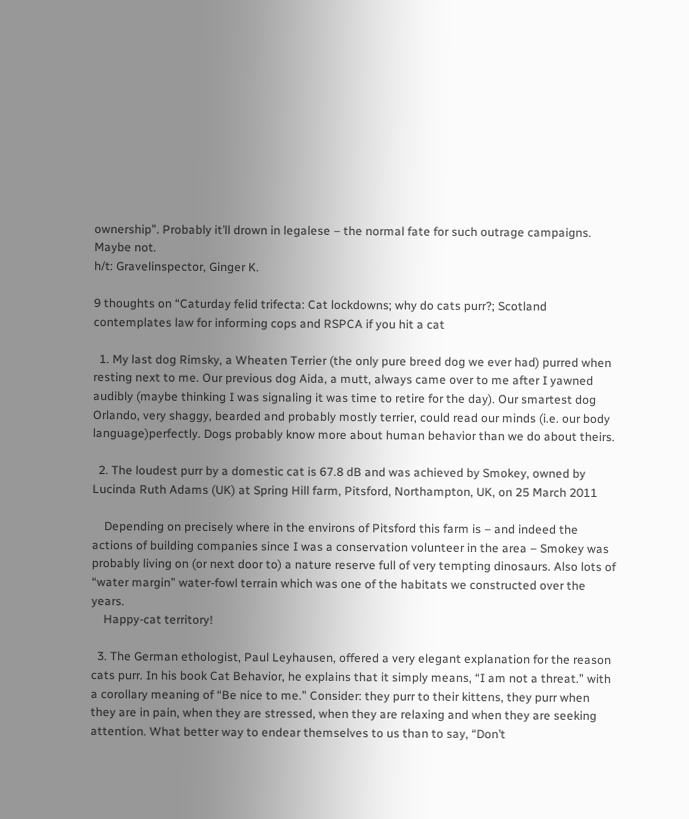ownership”. Probably it’ll drown in legalese – the normal fate for such outrage campaigns. Maybe not.
h/t: Gravelinspector, Ginger K.

9 thoughts on “Caturday felid trifecta: Cat lockdowns; why do cats purr?; Scotland contemplates law for informing cops and RSPCA if you hit a cat

  1. My last dog Rimsky, a Wheaten Terrier (the only pure breed dog we ever had) purred when resting next to me. Our previous dog Aida, a mutt, always came over to me after I yawned audibly (maybe thinking I was signaling it was time to retire for the day). Our smartest dog Orlando, very shaggy, bearded and probably mostly terrier, could read our minds (i.e. our body language)perfectly. Dogs probably know more about human behavior than we do about theirs.

  2. The loudest purr by a domestic cat is 67.8 dB and was achieved by Smokey, owned by Lucinda Ruth Adams (UK) at Spring Hill farm, Pitsford, Northampton, UK, on 25 March 2011

    Depending on precisely where in the environs of Pitsford this farm is – and indeed the actions of building companies since I was a conservation volunteer in the area – Smokey was probably living on (or next door to) a nature reserve full of very tempting dinosaurs. Also lots of “water margin” water-fowl terrain which was one of the habitats we constructed over the years.
    Happy-cat territory!

  3. The German ethologist, Paul Leyhausen, offered a very elegant explanation for the reason cats purr. In his book Cat Behavior, he explains that it simply means, “I am not a threat.” with a corollary meaning of “Be nice to me.” Consider: they purr to their kittens, they purr when they are in pain, when they are stressed, when they are relaxing and when they are seeking attention. What better way to endear themselves to us than to say, “Don’t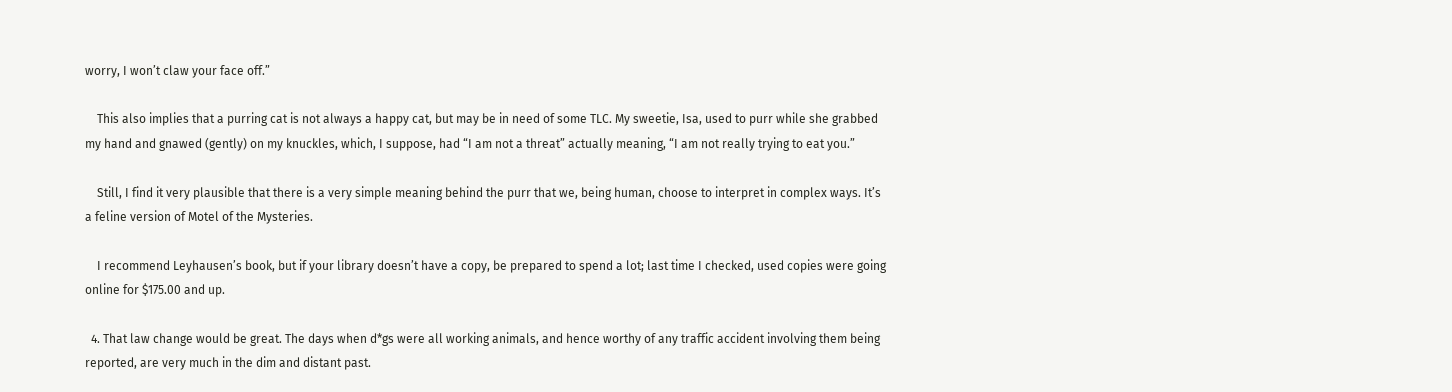worry, I won’t claw your face off.”

    This also implies that a purring cat is not always a happy cat, but may be in need of some TLC. My sweetie, Isa, used to purr while she grabbed my hand and gnawed (gently) on my knuckles, which, I suppose, had “I am not a threat” actually meaning, “I am not really trying to eat you.”

    Still, I find it very plausible that there is a very simple meaning behind the purr that we, being human, choose to interpret in complex ways. It’s a feline version of Motel of the Mysteries.

    I recommend Leyhausen’s book, but if your library doesn’t have a copy, be prepared to spend a lot; last time I checked, used copies were going online for $175.00 and up.

  4. That law change would be great. The days when d*gs were all working animals, and hence worthy of any traffic accident involving them being reported, are very much in the dim and distant past.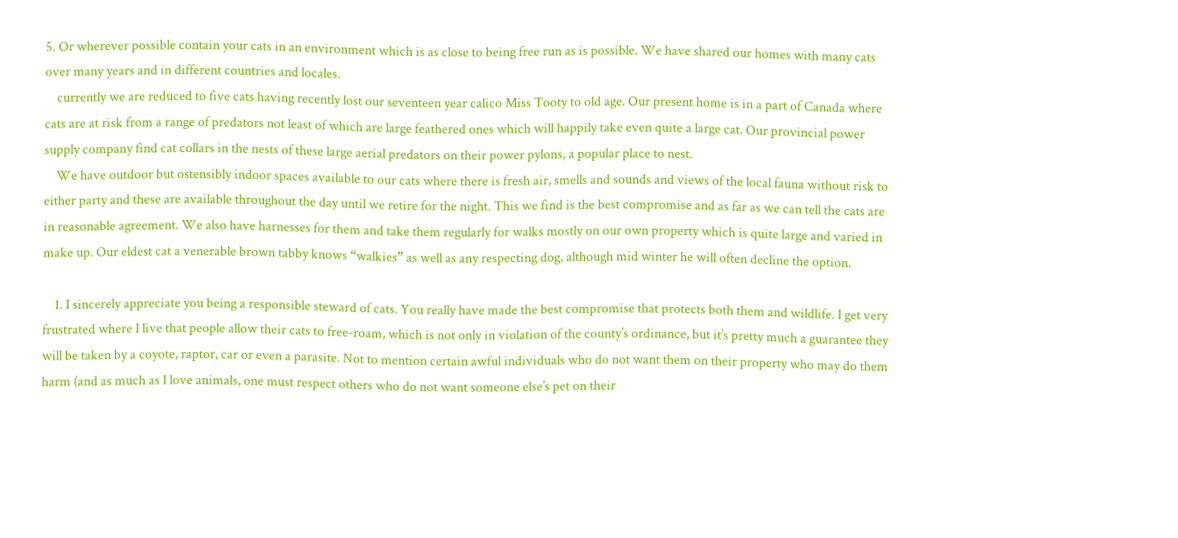5. Or wherever possible contain your cats in an environment which is as close to being free run as is possible. We have shared our homes with many cats over many years and in different countries and locales.
    currently we are reduced to five cats having recently lost our seventeen year calico Miss Tooty to old age. Our present home is in a part of Canada where cats are at risk from a range of predators not least of which are large feathered ones which will happily take even quite a large cat. Our provincial power supply company find cat collars in the nests of these large aerial predators on their power pylons, a popular place to nest.
    We have outdoor but ostensibly indoor spaces available to our cats where there is fresh air, smells and sounds and views of the local fauna without risk to either party and these are available throughout the day until we retire for the night. This we find is the best compromise and as far as we can tell the cats are in reasonable agreement. We also have harnesses for them and take them regularly for walks mostly on our own property which is quite large and varied in make up. Our eldest cat a venerable brown tabby knows “walkies” as well as any respecting dog, although mid winter he will often decline the option.

    1. I sincerely appreciate you being a responsible steward of cats. You really have made the best compromise that protects both them and wildlife. I get very frustrated where I live that people allow their cats to free-roam, which is not only in violation of the county’s ordinance, but it’s pretty much a guarantee they will be taken by a coyote, raptor, car or even a parasite. Not to mention certain awful individuals who do not want them on their property who may do them harm (and as much as I love animals, one must respect others who do not want someone else’s pet on their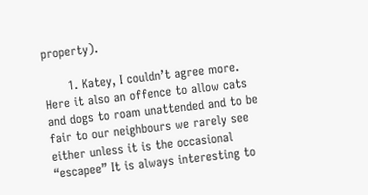property).

      1. Katey, I couldn’t agree more. Here it also an offence to allow cats and dogs to roam unattended and to be fair to our neighbours we rarely see either unless it is the occasional “escapee” It is always interesting to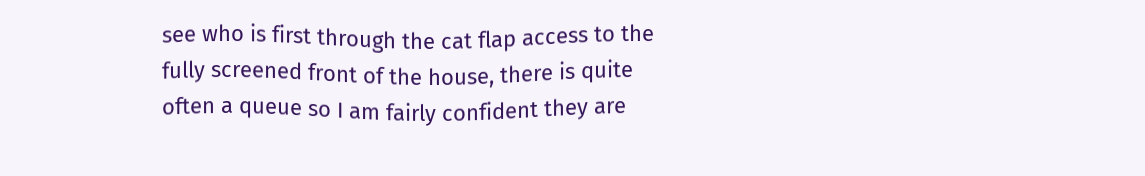see who is first through the cat flap access to the fully screened front of the house, there is quite often a queue so I am fairly confident they are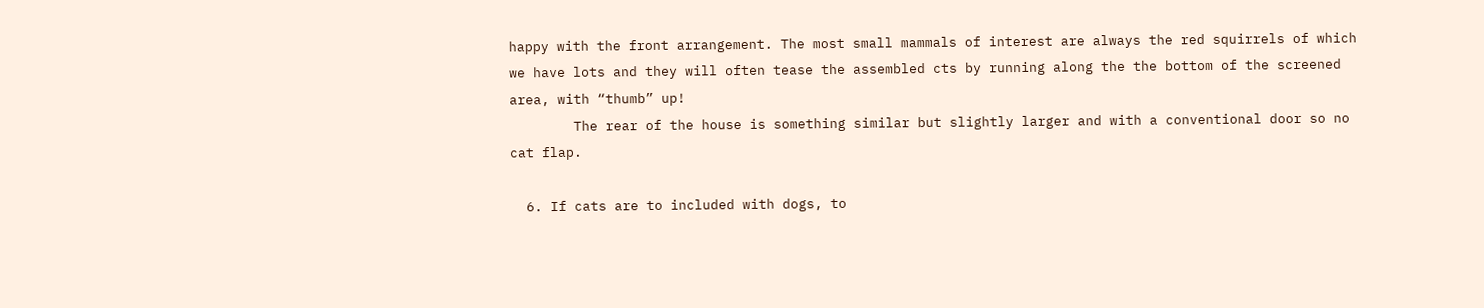happy with the front arrangement. The most small mammals of interest are always the red squirrels of which we have lots and they will often tease the assembled cts by running along the the bottom of the screened area, with “thumb” up!
        The rear of the house is something similar but slightly larger and with a conventional door so no cat flap.

  6. If cats are to included with dogs, to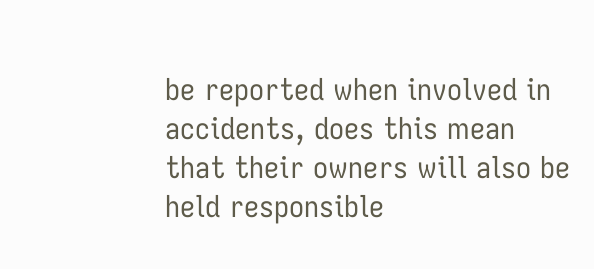be reported when involved in accidents, does this mean that their owners will also be held responsible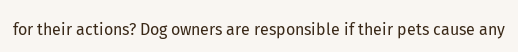for their actions? Dog owners are responsible if their pets cause any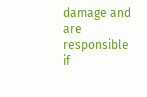damage and are responsible if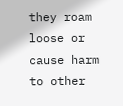they roam loose or cause harm to other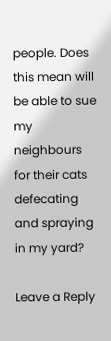people. Does this mean will be able to sue my neighbours for their cats defecating and spraying in my yard?

Leave a Reply